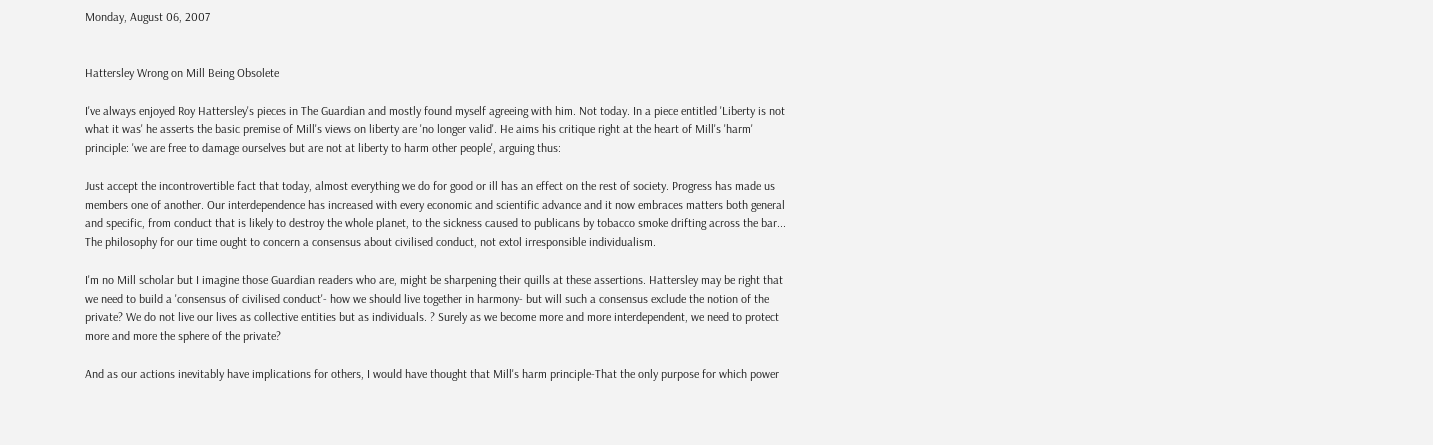Monday, August 06, 2007


Hattersley Wrong on Mill Being Obsolete

I've always enjoyed Roy Hattersley's pieces in The Guardian and mostly found myself agreeing with him. Not today. In a piece entitled 'Liberty is not what it was' he asserts the basic premise of Mill's views on liberty are 'no longer valid'. He aims his critique right at the heart of Mill's 'harm' principle: 'we are free to damage ourselves but are not at liberty to harm other people', arguing thus:

Just accept the incontrovertible fact that today, almost everything we do for good or ill has an effect on the rest of society. Progress has made us members one of another. Our interdependence has increased with every economic and scientific advance and it now embraces matters both general and specific, from conduct that is likely to destroy the whole planet, to the sickness caused to publicans by tobacco smoke drifting across the bar... The philosophy for our time ought to concern a consensus about civilised conduct, not extol irresponsible individualism.

I'm no Mill scholar but I imagine those Guardian readers who are, might be sharpening their quills at these assertions. Hattersley may be right that we need to build a 'consensus of civilised conduct'- how we should live together in harmony- but will such a consensus exclude the notion of the private? We do not live our lives as collective entities but as individuals. ? Surely as we become more and more interdependent, we need to protect more and more the sphere of the private?

And as our actions inevitably have implications for others, I would have thought that Mill's harm principle-That the only purpose for which power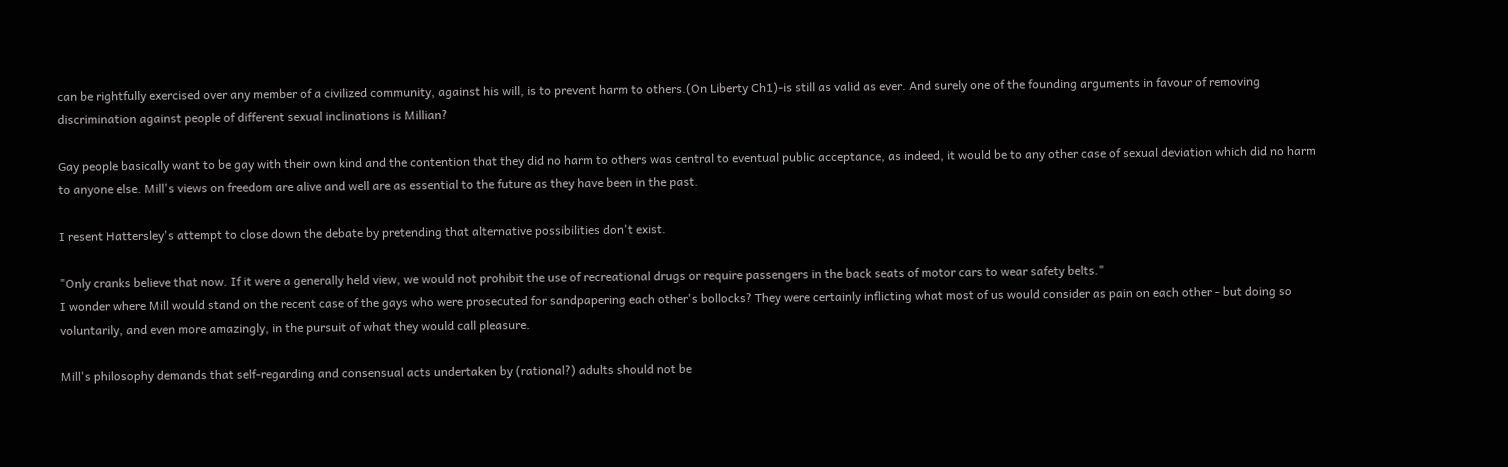can be rightfully exercised over any member of a civilized community, against his will, is to prevent harm to others.(On Liberty Ch1)-is still as valid as ever. And surely one of the founding arguments in favour of removing discrimination against people of different sexual inclinations is Millian?

Gay people basically want to be gay with their own kind and the contention that they did no harm to others was central to eventual public acceptance, as indeed, it would be to any other case of sexual deviation which did no harm to anyone else. Mill's views on freedom are alive and well are as essential to the future as they have been in the past.

I resent Hattersley's attempt to close down the debate by pretending that alternative possibilities don't exist.

"Only cranks believe that now. If it were a generally held view, we would not prohibit the use of recreational drugs or require passengers in the back seats of motor cars to wear safety belts."
I wonder where Mill would stand on the recent case of the gays who were prosecuted for sandpapering each other's bollocks? They were certainly inflicting what most of us would consider as pain on each other - but doing so voluntarily, and even more amazingly, in the pursuit of what they would call pleasure.

Mill's philosophy demands that self-regarding and consensual acts undertaken by (rational?) adults should not be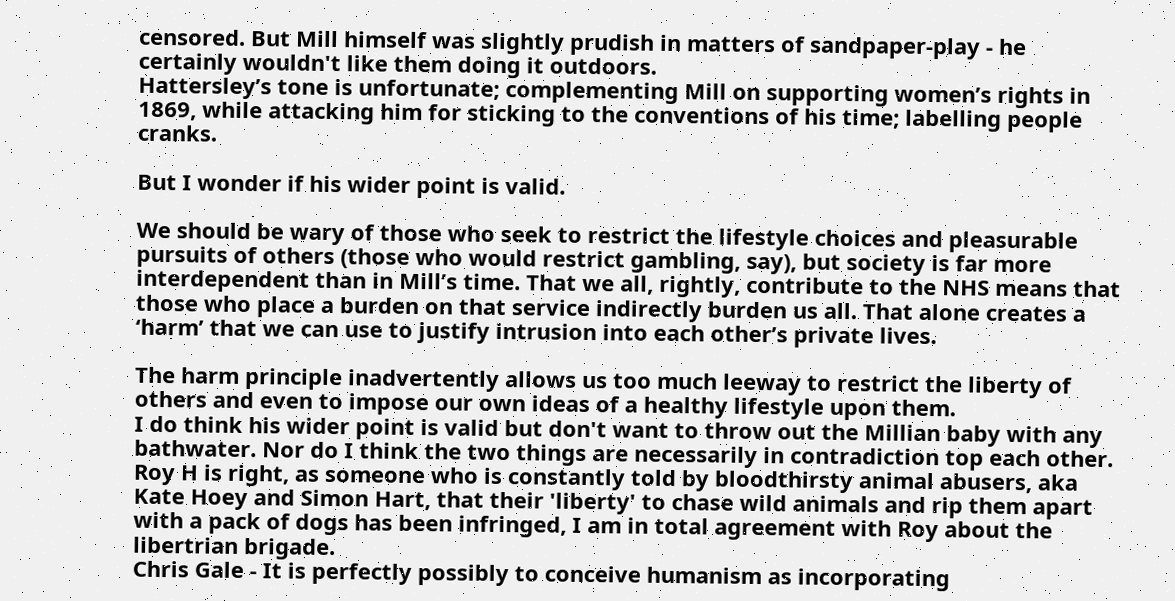censored. But Mill himself was slightly prudish in matters of sandpaper-play - he certainly wouldn't like them doing it outdoors.
Hattersley’s tone is unfortunate; complementing Mill on supporting women’s rights in 1869, while attacking him for sticking to the conventions of his time; labelling people cranks.

But I wonder if his wider point is valid.

We should be wary of those who seek to restrict the lifestyle choices and pleasurable pursuits of others (those who would restrict gambling, say), but society is far more interdependent than in Mill’s time. That we all, rightly, contribute to the NHS means that those who place a burden on that service indirectly burden us all. That alone creates a ‘harm’ that we can use to justify intrusion into each other’s private lives.

The harm principle inadvertently allows us too much leeway to restrict the liberty of others and even to impose our own ideas of a healthy lifestyle upon them.
I do think his wider point is valid but don't want to throw out the Millian baby with any bathwater. Nor do I think the two things are necessarily in contradiction top each other.
Roy H is right, as someone who is constantly told by bloodthirsty animal abusers, aka Kate Hoey and Simon Hart, that their 'liberty' to chase wild animals and rip them apart with a pack of dogs has been infringed, I am in total agreement with Roy about the libertrian brigade.
Chris Gale - It is perfectly possibly to conceive humanism as incorporating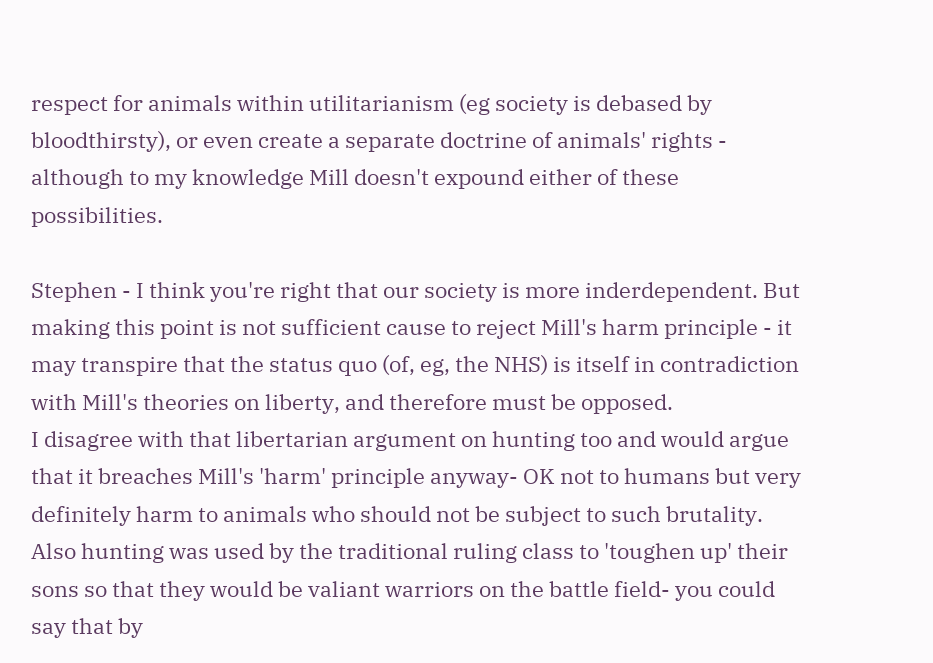respect for animals within utilitarianism (eg society is debased by bloodthirsty), or even create a separate doctrine of animals' rights - although to my knowledge Mill doesn't expound either of these possibilities.

Stephen - I think you're right that our society is more inderdependent. But making this point is not sufficient cause to reject Mill's harm principle - it may transpire that the status quo (of, eg, the NHS) is itself in contradiction with Mill's theories on liberty, and therefore must be opposed.
I disagree with that libertarian argument on hunting too and would argue that it breaches Mill's 'harm' principle anyway- OK not to humans but very definitely harm to animals who should not be subject to such brutality. Also hunting was used by the traditional ruling class to 'toughen up' their sons so that they would be valiant warriors on the battle field- you could say that by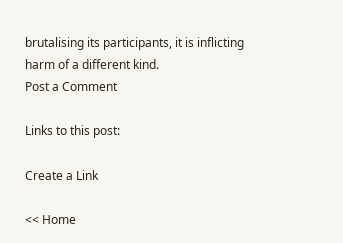brutalising its participants, it is inflicting harm of a different kind.
Post a Comment

Links to this post:

Create a Link

<< Home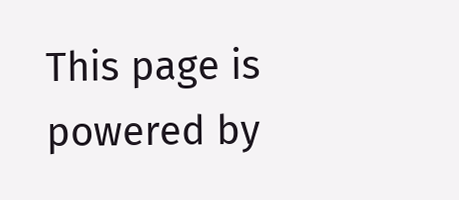This page is powered by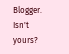Blogger. Isn't yours?